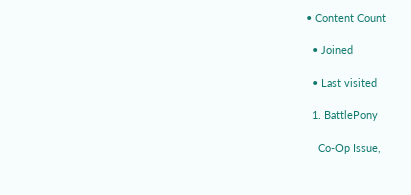• Content Count

  • Joined

  • Last visited

  1. BattlePony

    Co-Op Issue,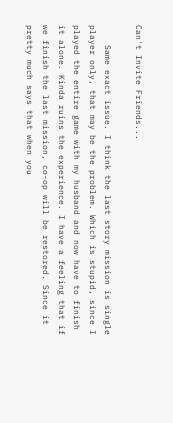Can't Invite Friends...

    Same exact issue. I think the last story mission is single player only, that may be the problem. Which is stupid, since I played the entire game with my husband and now have to finish it alone. Kinda ruins the experience. I have a feeling that if we finish the last mission, co-op will be restored. Since it pretty much says that when you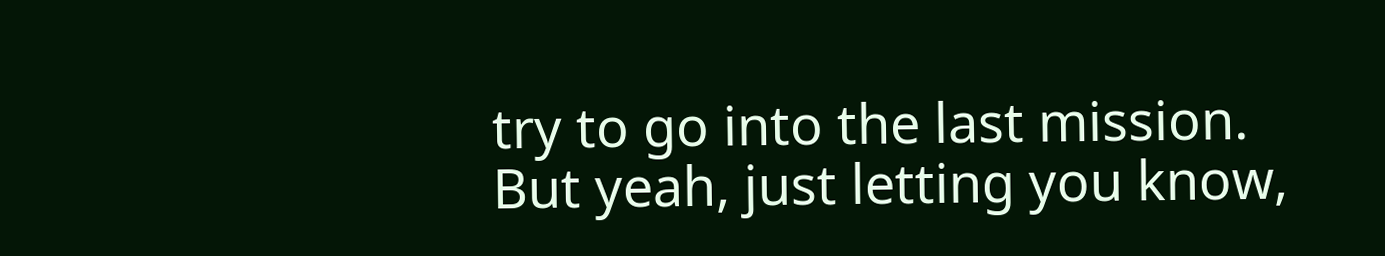try to go into the last mission. But yeah, just letting you know,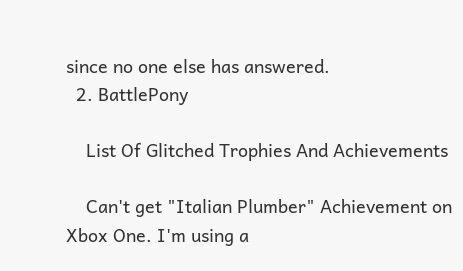since no one else has answered.
  2. BattlePony

    List Of Glitched Trophies And Achievements

    Can't get "Italian Plumber" Achievement on Xbox One. I'm using a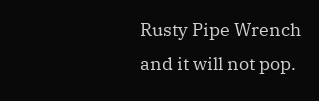Rusty Pipe Wrench and it will not pop.